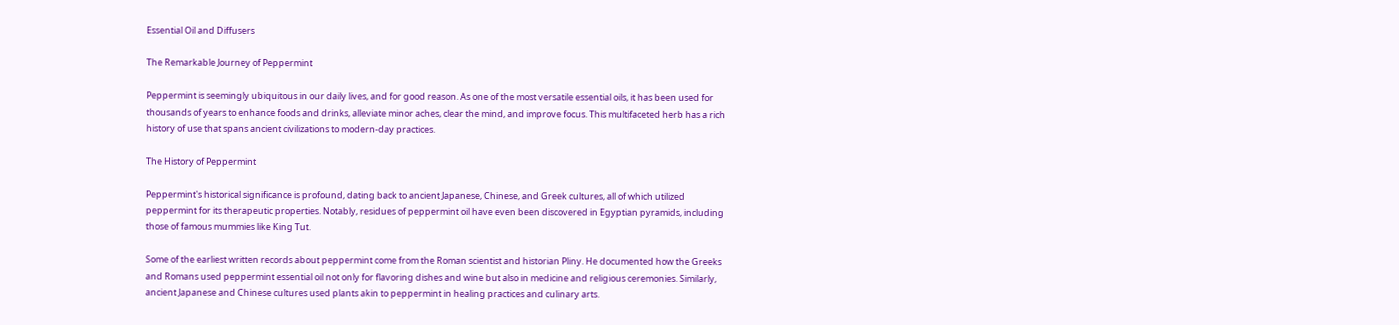Essential Oil and Diffusers

The Remarkable Journey of Peppermint

Peppermint is seemingly ubiquitous in our daily lives, and for good reason. As one of the most versatile essential oils, it has been used for thousands of years to enhance foods and drinks, alleviate minor aches, clear the mind, and improve focus. This multifaceted herb has a rich history of use that spans ancient civilizations to modern-day practices.

The History of Peppermint

Peppermint's historical significance is profound, dating back to ancient Japanese, Chinese, and Greek cultures, all of which utilized peppermint for its therapeutic properties. Notably, residues of peppermint oil have even been discovered in Egyptian pyramids, including those of famous mummies like King Tut.

Some of the earliest written records about peppermint come from the Roman scientist and historian Pliny. He documented how the Greeks and Romans used peppermint essential oil not only for flavoring dishes and wine but also in medicine and religious ceremonies. Similarly, ancient Japanese and Chinese cultures used plants akin to peppermint in healing practices and culinary arts.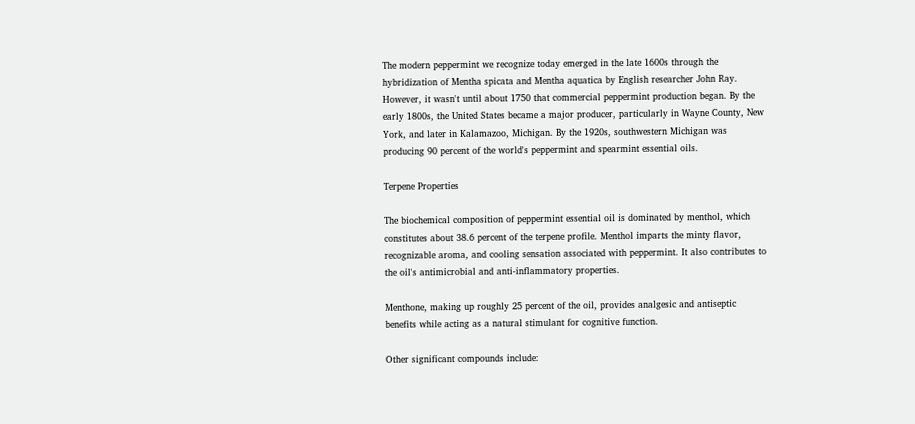The modern peppermint we recognize today emerged in the late 1600s through the hybridization of Mentha spicata and Mentha aquatica by English researcher John Ray. However, it wasn't until about 1750 that commercial peppermint production began. By the early 1800s, the United States became a major producer, particularly in Wayne County, New York, and later in Kalamazoo, Michigan. By the 1920s, southwestern Michigan was producing 90 percent of the world's peppermint and spearmint essential oils.

Terpene Properties

The biochemical composition of peppermint essential oil is dominated by menthol, which constitutes about 38.6 percent of the terpene profile. Menthol imparts the minty flavor, recognizable aroma, and cooling sensation associated with peppermint. It also contributes to the oil's antimicrobial and anti-inflammatory properties.

Menthone, making up roughly 25 percent of the oil, provides analgesic and antiseptic benefits while acting as a natural stimulant for cognitive function.

Other significant compounds include: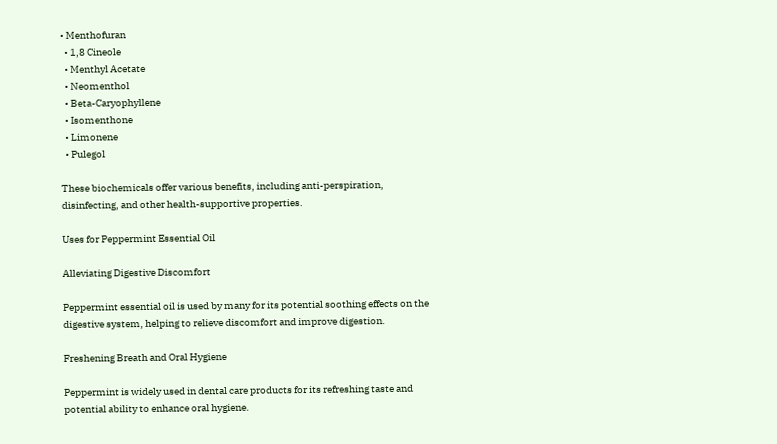• Menthofuran
  • 1,8 Cineole
  • Menthyl Acetate
  • Neomenthol
  • Beta-Caryophyllene
  • Isomenthone
  • Limonene
  • Pulegol

These biochemicals offer various benefits, including anti-perspiration, disinfecting, and other health-supportive properties.

Uses for Peppermint Essential Oil

Alleviating Digestive Discomfort

Peppermint essential oil is used by many for its potential soothing effects on the digestive system, helping to relieve discomfort and improve digestion.

Freshening Breath and Oral Hygiene

Peppermint is widely used in dental care products for its refreshing taste and potential ability to enhance oral hygiene.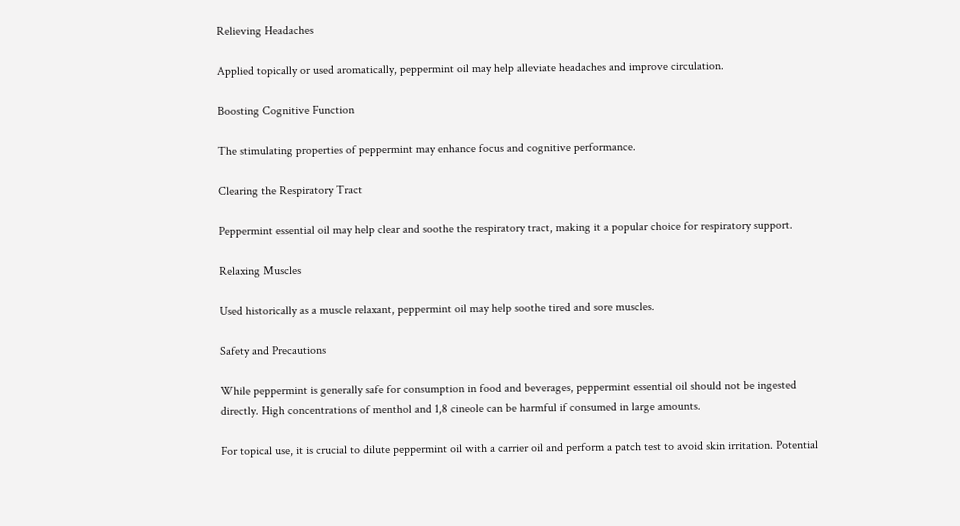Relieving Headaches

Applied topically or used aromatically, peppermint oil may help alleviate headaches and improve circulation.

Boosting Cognitive Function

The stimulating properties of peppermint may enhance focus and cognitive performance.

Clearing the Respiratory Tract

Peppermint essential oil may help clear and soothe the respiratory tract, making it a popular choice for respiratory support.

Relaxing Muscles

Used historically as a muscle relaxant, peppermint oil may help soothe tired and sore muscles.

Safety and Precautions

While peppermint is generally safe for consumption in food and beverages, peppermint essential oil should not be ingested directly. High concentrations of menthol and 1,8 cineole can be harmful if consumed in large amounts.

For topical use, it is crucial to dilute peppermint oil with a carrier oil and perform a patch test to avoid skin irritation. Potential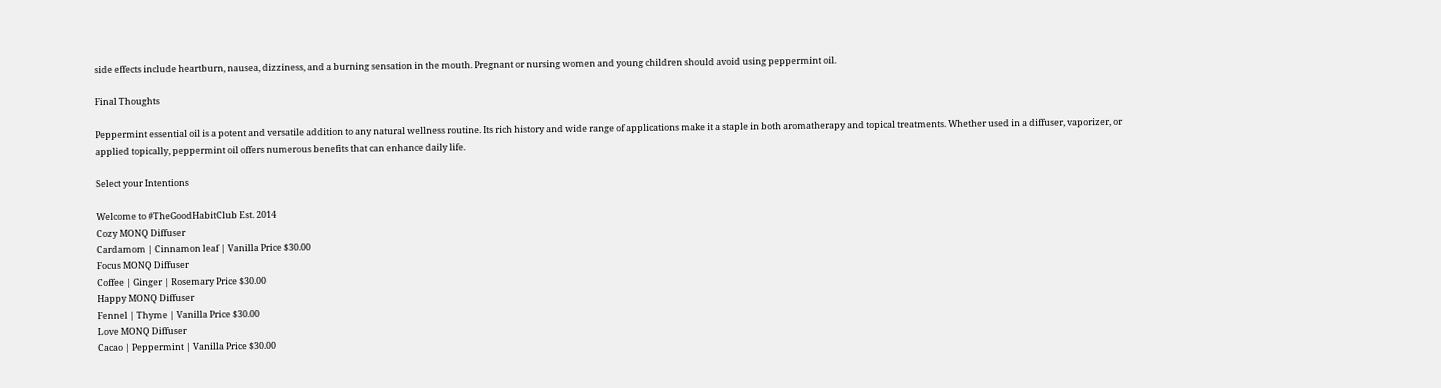side effects include heartburn, nausea, dizziness, and a burning sensation in the mouth. Pregnant or nursing women and young children should avoid using peppermint oil.

Final Thoughts

Peppermint essential oil is a potent and versatile addition to any natural wellness routine. Its rich history and wide range of applications make it a staple in both aromatherapy and topical treatments. Whether used in a diffuser, vaporizer, or applied topically, peppermint oil offers numerous benefits that can enhance daily life.

Select your Intentions

Welcome to #TheGoodHabitClub Est. 2014
Cozy MONQ Diffuser
Cardamom | Cinnamon leaf | Vanilla Price $30.00
Focus MONQ Diffuser
Coffee | Ginger | Rosemary Price $30.00
Happy MONQ Diffuser
Fennel | Thyme | Vanilla Price $30.00
Love MONQ Diffuser
Cacao | Peppermint | Vanilla Price $30.00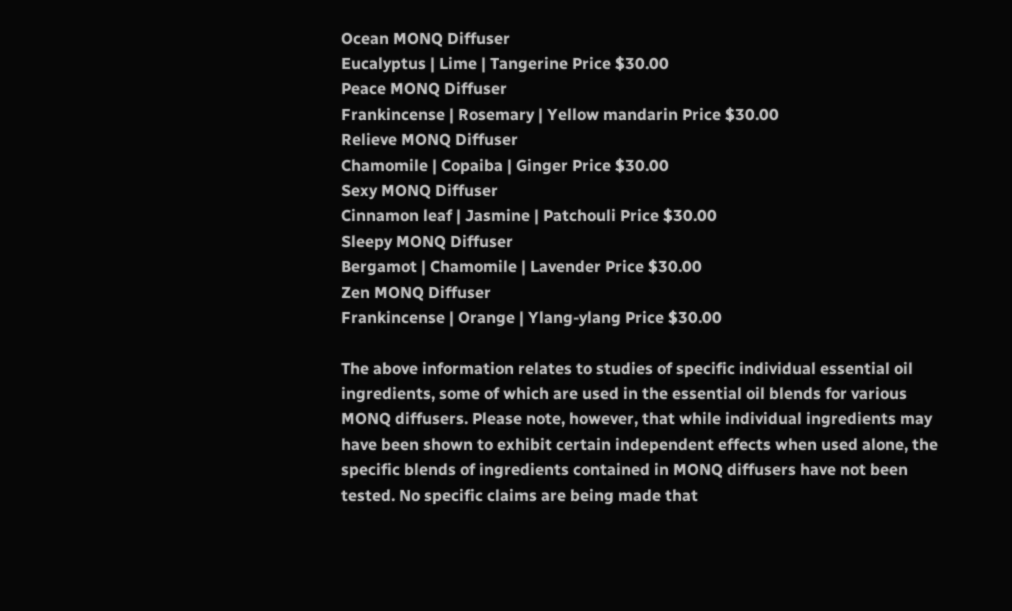Ocean MONQ Diffuser
Eucalyptus | Lime | Tangerine Price $30.00
Peace MONQ Diffuser
Frankincense | Rosemary | Yellow mandarin Price $30.00
Relieve MONQ Diffuser
Chamomile | Copaiba | Ginger Price $30.00
Sexy MONQ Diffuser
Cinnamon leaf | Jasmine | Patchouli Price $30.00
Sleepy MONQ Diffuser
Bergamot | Chamomile | Lavender Price $30.00
Zen MONQ Diffuser
Frankincense | Orange | Ylang-ylang Price $30.00

The above information relates to studies of specific individual essential oil ingredients, some of which are used in the essential oil blends for various MONQ diffusers. Please note, however, that while individual ingredients may have been shown to exhibit certain independent effects when used alone, the specific blends of ingredients contained in MONQ diffusers have not been tested. No specific claims are being made that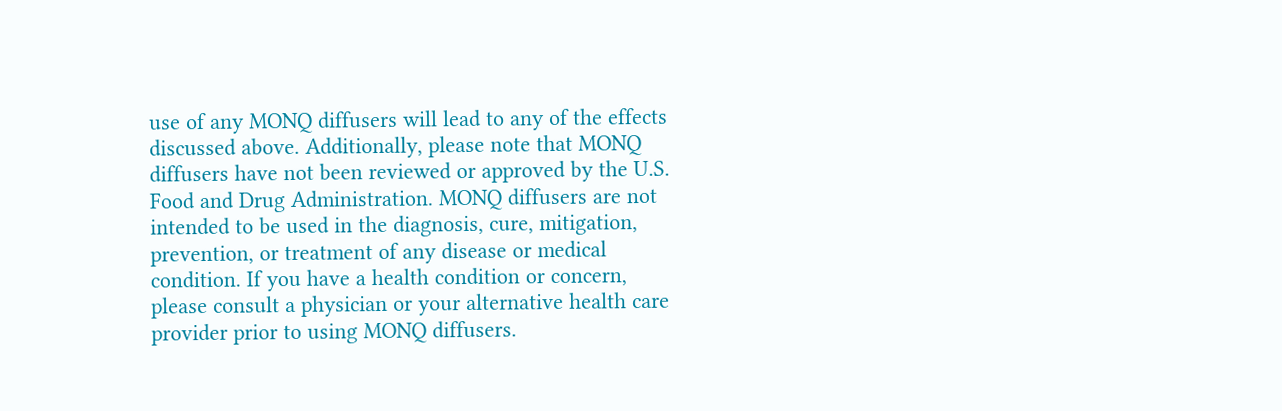use of any MONQ diffusers will lead to any of the effects discussed above. Additionally, please note that MONQ diffusers have not been reviewed or approved by the U.S. Food and Drug Administration. MONQ diffusers are not intended to be used in the diagnosis, cure, mitigation, prevention, or treatment of any disease or medical condition. If you have a health condition or concern, please consult a physician or your alternative health care provider prior to using MONQ diffusers.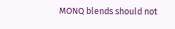MONQ blends should not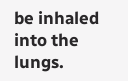be inhaled into the lungs.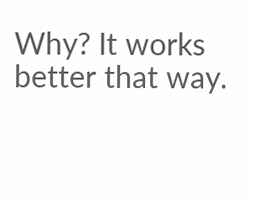Why? It works better that way.